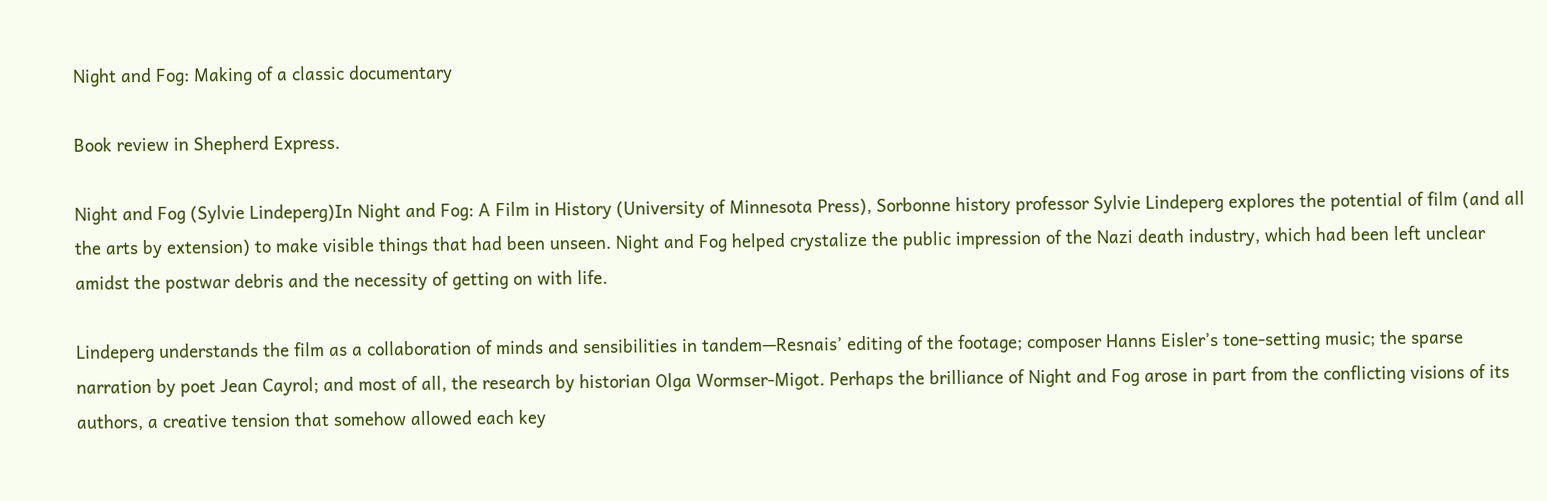Night and Fog: Making of a classic documentary

Book review in Shepherd Express.

Night and Fog (Sylvie Lindeperg)In Night and Fog: A Film in History (University of Minnesota Press), Sorbonne history professor Sylvie Lindeperg explores the potential of film (and all the arts by extension) to make visible things that had been unseen. Night and Fog helped crystalize the public impression of the Nazi death industry, which had been left unclear amidst the postwar debris and the necessity of getting on with life.

Lindeperg understands the film as a collaboration of minds and sensibilities in tandem—Resnais’ editing of the footage; composer Hanns Eisler’s tone-setting music; the sparse narration by poet Jean Cayrol; and most of all, the research by historian Olga Wormser-Migot. Perhaps the brilliance of Night and Fog arose in part from the conflicting visions of its authors, a creative tension that somehow allowed each key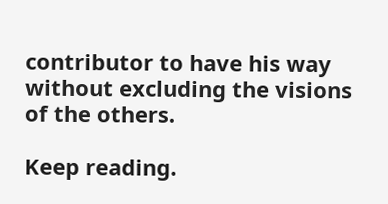contributor to have his way without excluding the visions of the others.

Keep reading.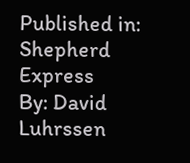Published in: Shepherd Express
By: David Luhrssen